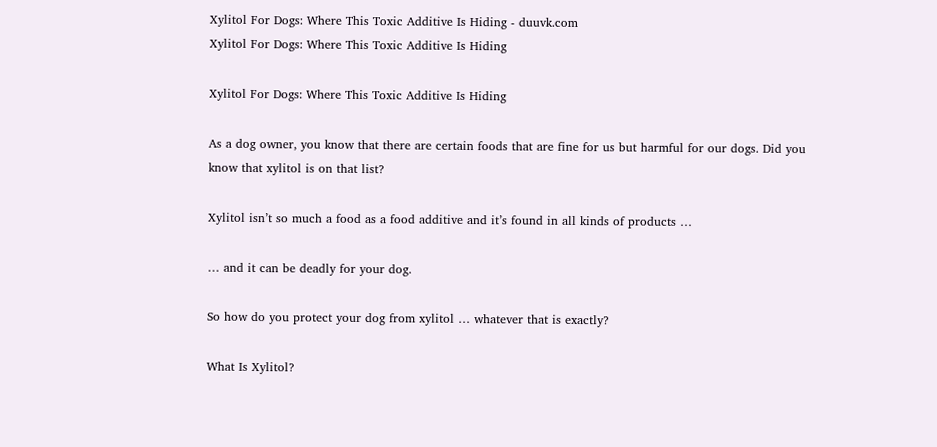Xylitol For Dogs: Where This Toxic Additive Is Hiding - duuvk.com
Xylitol For Dogs: Where This Toxic Additive Is Hiding

Xylitol For Dogs: Where This Toxic Additive Is Hiding

As a dog owner, you know that there are certain foods that are fine for us but harmful for our dogs. Did you know that xylitol is on that list?

Xylitol isn’t so much a food as a food additive and it’s found in all kinds of products …

… and it can be deadly for your dog.

So how do you protect your dog from xylitol … whatever that is exactly?

What Is Xylitol?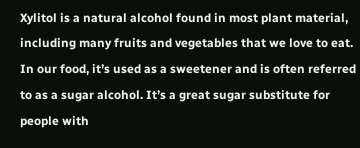Xylitol is a natural alcohol found in most plant material, including many fruits and vegetables that we love to eat. In our food, it’s used as a sweetener and is often referred to as a sugar alcohol. It’s a great sugar substitute for people with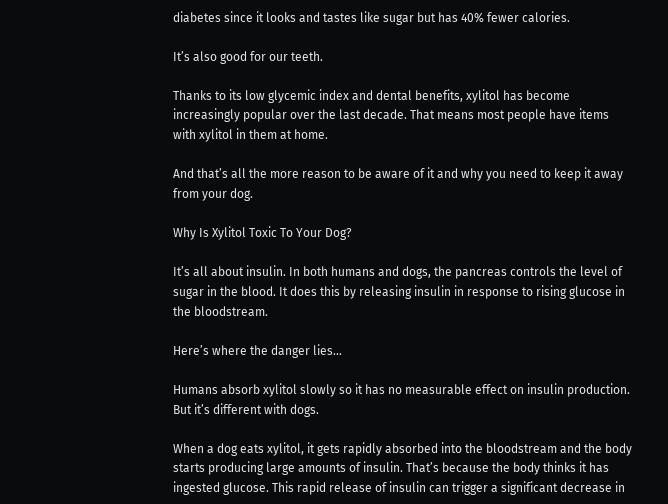diabetes since it looks and tastes like sugar but has 40% fewer calories.

It’s also good for our teeth.

Thanks to its low glycemic index and dental benefits, xylitol has become increasingly popular over the last decade. That means most people have items with xylitol in them at home.

And that’s all the more reason to be aware of it and why you need to keep it away from your dog.

Why Is Xylitol Toxic To Your Dog?

It’s all about insulin. In both humans and dogs, the pancreas controls the level of sugar in the blood. It does this by releasing insulin in response to rising glucose in the bloodstream.

Here’s where the danger lies…

Humans absorb xylitol slowly so it has no measurable effect on insulin production. But it’s different with dogs.

When a dog eats xylitol, it gets rapidly absorbed into the bloodstream and the body starts producing large amounts of insulin. That’s because the body thinks it has ingested glucose. This rapid release of insulin can trigger a significant decrease in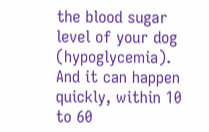the blood sugar level of your dog (hypoglycemia). And it can happen quickly, within 10 to 60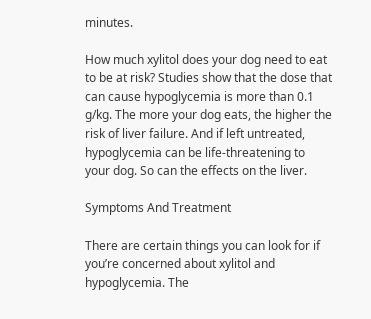minutes.

How much xylitol does your dog need to eat to be at risk? Studies show that the dose that can cause hypoglycemia is more than 0.1 g/kg. The more your dog eats, the higher the risk of liver failure. And if left untreated, hypoglycemia can be life-threatening to your dog. So can the effects on the liver.

Symptoms And Treatment

There are certain things you can look for if you’re concerned about xylitol and hypoglycemia. The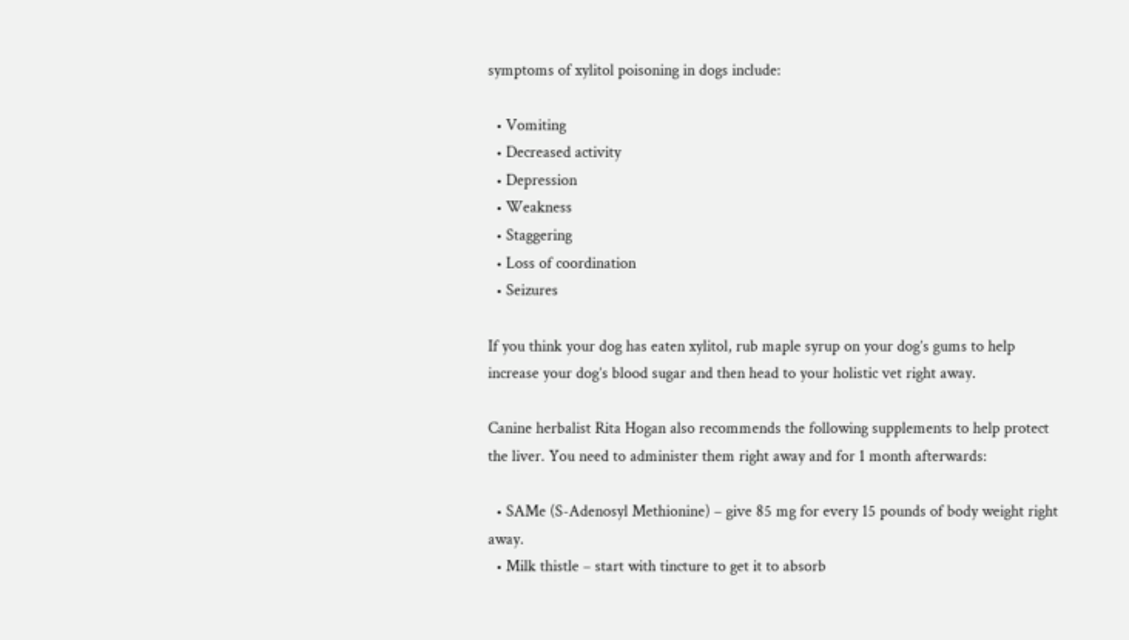symptoms of xylitol poisoning in dogs include:

  • Vomiting
  • Decreased activity
  • Depression
  • Weakness
  • Staggering
  • Loss of coordination
  • Seizures

If you think your dog has eaten xylitol, rub maple syrup on your dog’s gums to help increase your dog’s blood sugar and then head to your holistic vet right away.

Canine herbalist Rita Hogan also recommends the following supplements to help protect the liver. You need to administer them right away and for 1 month afterwards:

  • SAMe (S-Adenosyl Methionine) – give 85 mg for every 15 pounds of body weight right away.
  • Milk thistle – start with tincture to get it to absorb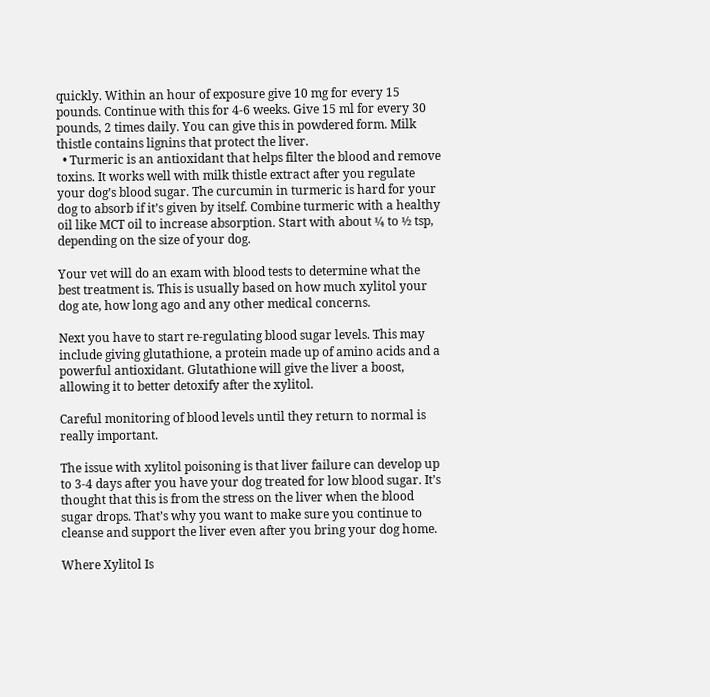quickly. Within an hour of exposure give 10 mg for every 15 pounds. Continue with this for 4-6 weeks. Give 15 ml for every 30 pounds, 2 times daily. You can give this in powdered form. Milk thistle contains lignins that protect the liver.
  • Turmeric is an antioxidant that helps filter the blood and remove toxins. It works well with milk thistle extract after you regulate your dog’s blood sugar. The curcumin in turmeric is hard for your dog to absorb if it’s given by itself. Combine turmeric with a healthy oil like MCT oil to increase absorption. Start with about ¼ to ½ tsp, depending on the size of your dog.

Your vet will do an exam with blood tests to determine what the best treatment is. This is usually based on how much xylitol your dog ate, how long ago and any other medical concerns.

Next you have to start re-regulating blood sugar levels. This may include giving glutathione, a protein made up of amino acids and a powerful antioxidant. Glutathione will give the liver a boost, allowing it to better detoxify after the xylitol.

Careful monitoring of blood levels until they return to normal is really important.

The issue with xylitol poisoning is that liver failure can develop up to 3-4 days after you have your dog treated for low blood sugar. It’s thought that this is from the stress on the liver when the blood sugar drops. That’s why you want to make sure you continue to cleanse and support the liver even after you bring your dog home.

Where Xylitol Is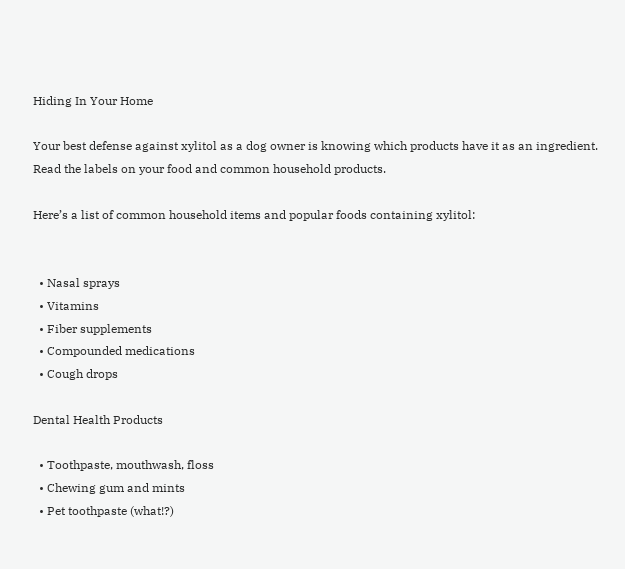Hiding In Your Home

Your best defense against xylitol as a dog owner is knowing which products have it as an ingredient. Read the labels on your food and common household products.

Here’s a list of common household items and popular foods containing xylitol:


  • Nasal sprays
  • Vitamins
  • Fiber supplements
  • Compounded medications
  • Cough drops

Dental Health Products

  • Toothpaste, mouthwash, floss
  • Chewing gum and mints
  • Pet toothpaste (what!?)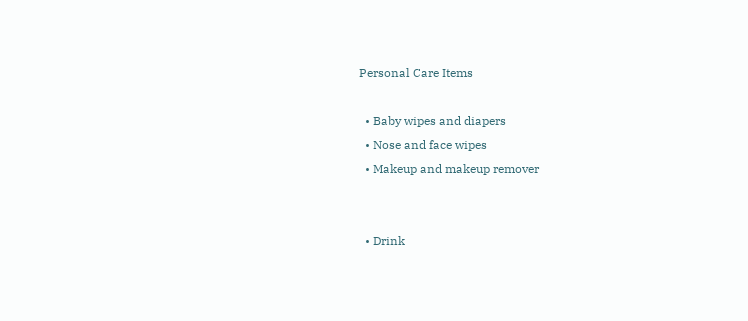Personal Care Items

  • Baby wipes and diapers
  • Nose and face wipes
  • Makeup and makeup remover


  • Drink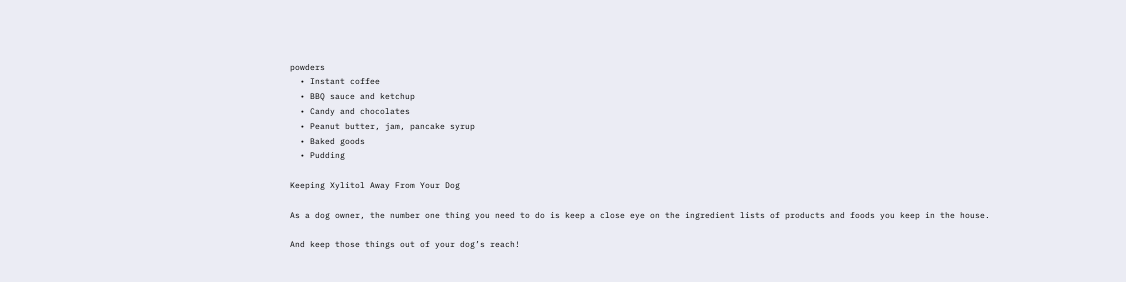powders
  • Instant coffee
  • BBQ sauce and ketchup
  • Candy and chocolates
  • Peanut butter, jam, pancake syrup
  • Baked goods
  • Pudding

Keeping Xylitol Away From Your Dog

As a dog owner, the number one thing you need to do is keep a close eye on the ingredient lists of products and foods you keep in the house.

And keep those things out of your dog’s reach!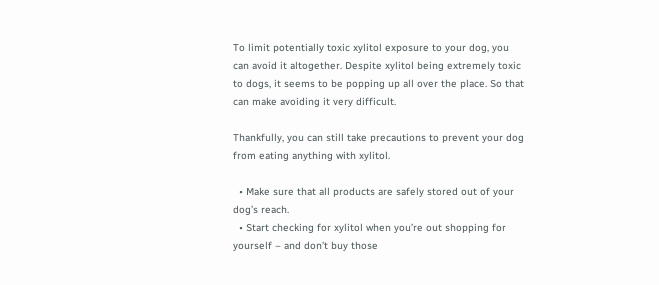To limit potentially toxic xylitol exposure to your dog, you can avoid it altogether. Despite xylitol being extremely toxic to dogs, it seems to be popping up all over the place. So that can make avoiding it very difficult.

Thankfully, you can still take precautions to prevent your dog from eating anything with xylitol.

  • Make sure that all products are safely stored out of your dog’s reach.
  • Start checking for xylitol when you’re out shopping for yourself – and don’t buy those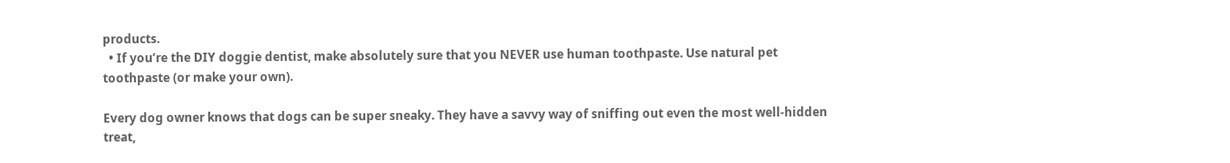products.
  • If you’re the DIY doggie dentist, make absolutely sure that you NEVER use human toothpaste. Use natural pet toothpaste (or make your own).

Every dog owner knows that dogs can be super sneaky. They have a savvy way of sniffing out even the most well-hidden treat,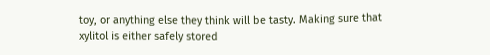toy, or anything else they think will be tasty. Making sure that xylitol is either safely stored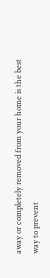away or completely removed from your home is the best way to prevent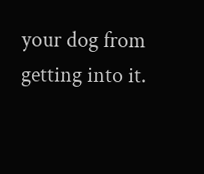your dog from getting into it.